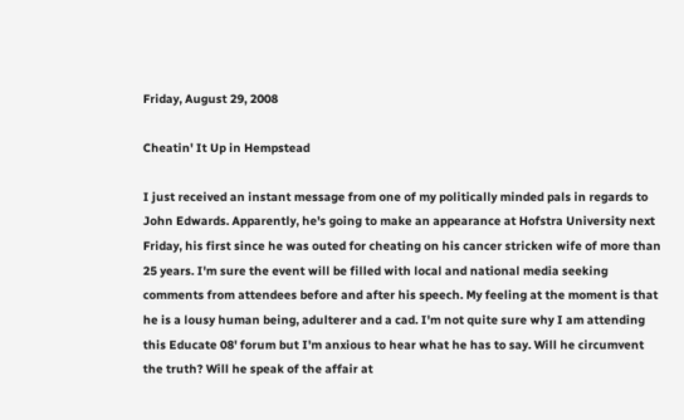Friday, August 29, 2008

Cheatin' It Up in Hempstead

I just received an instant message from one of my politically minded pals in regards to John Edwards. Apparently, he's going to make an appearance at Hofstra University next Friday, his first since he was outed for cheating on his cancer stricken wife of more than 25 years. I'm sure the event will be filled with local and national media seeking comments from attendees before and after his speech. My feeling at the moment is that he is a lousy human being, adulterer and a cad. I'm not quite sure why I am attending this Educate 08' forum but I'm anxious to hear what he has to say. Will he circumvent the truth? Will he speak of the affair at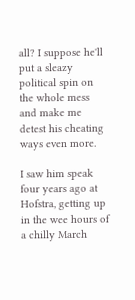all? I suppose he'll put a sleazy political spin on the whole mess and make me detest his cheating ways even more.

I saw him speak four years ago at Hofstra, getting up in the wee hours of a chilly March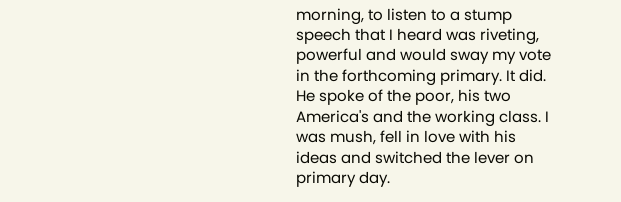morning, to listen to a stump speech that I heard was riveting, powerful and would sway my vote in the forthcoming primary. It did. He spoke of the poor, his two America's and the working class. I was mush, fell in love with his ideas and switched the lever on primary day.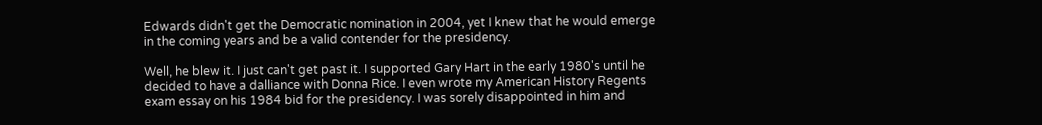Edwards didn't get the Democratic nomination in 2004, yet I knew that he would emerge in the coming years and be a valid contender for the presidency.

Well, he blew it. I just can't get past it. I supported Gary Hart in the early 1980's until he decided to have a dalliance with Donna Rice. I even wrote my American History Regents exam essay on his 1984 bid for the presidency. I was sorely disappointed in him and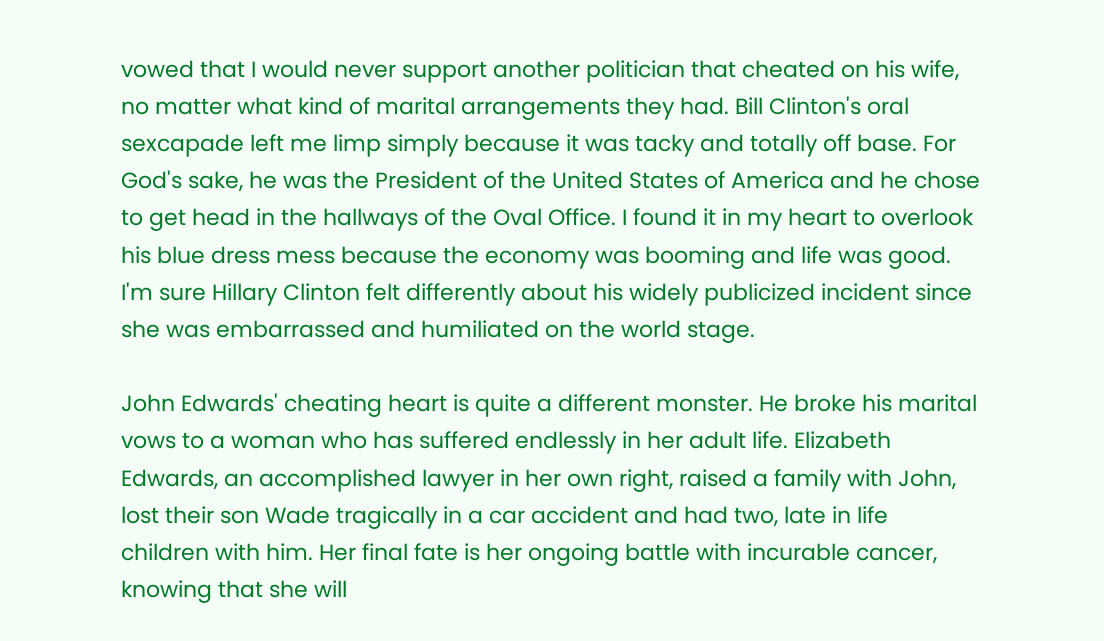vowed that I would never support another politician that cheated on his wife, no matter what kind of marital arrangements they had. Bill Clinton's oral sexcapade left me limp simply because it was tacky and totally off base. For God's sake, he was the President of the United States of America and he chose to get head in the hallways of the Oval Office. I found it in my heart to overlook his blue dress mess because the economy was booming and life was good. I'm sure Hillary Clinton felt differently about his widely publicized incident since she was embarrassed and humiliated on the world stage.

John Edwards' cheating heart is quite a different monster. He broke his marital vows to a woman who has suffered endlessly in her adult life. Elizabeth Edwards, an accomplished lawyer in her own right, raised a family with John, lost their son Wade tragically in a car accident and had two, late in life children with him. Her final fate is her ongoing battle with incurable cancer, knowing that she will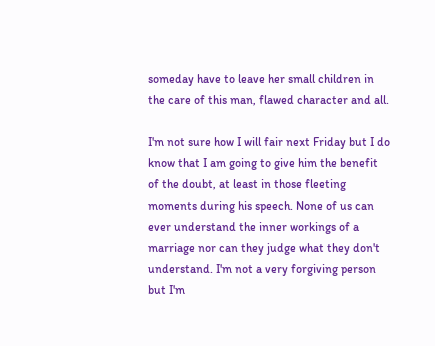someday have to leave her small children in the care of this man, flawed character and all.

I'm not sure how I will fair next Friday but I do know that I am going to give him the benefit of the doubt, at least in those fleeting moments during his speech. None of us can ever understand the inner workings of a marriage nor can they judge what they don't understand. I'm not a very forgiving person but I'm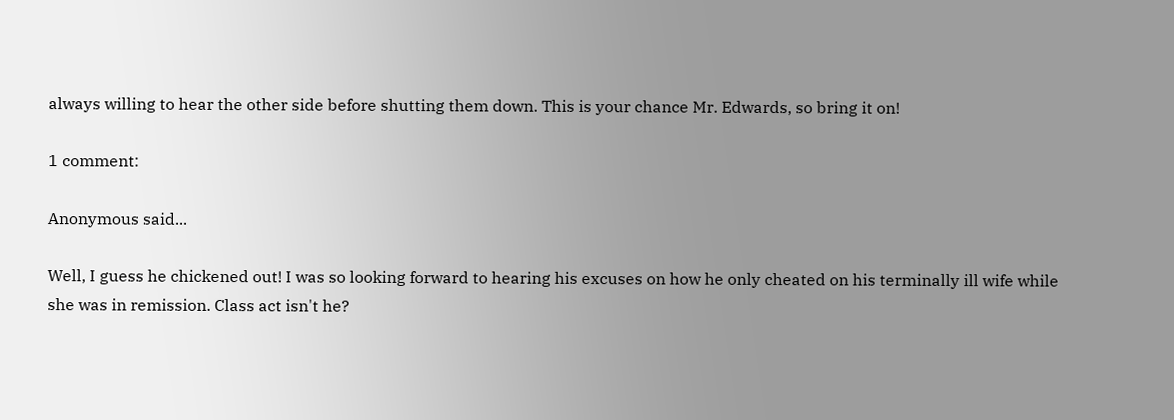always willing to hear the other side before shutting them down. This is your chance Mr. Edwards, so bring it on!

1 comment:

Anonymous said...

Well, I guess he chickened out! I was so looking forward to hearing his excuses on how he only cheated on his terminally ill wife while she was in remission. Class act isn't he?